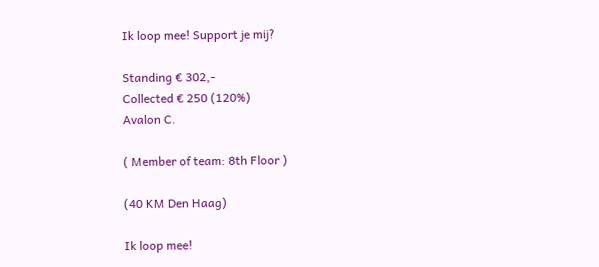Ik loop mee! Support je mij?

Standing € 302,-
Collected € 250 (120%)
Avalon C.

( Member of team: 8th Floor )

(40 KM Den Haag)

Ik loop mee!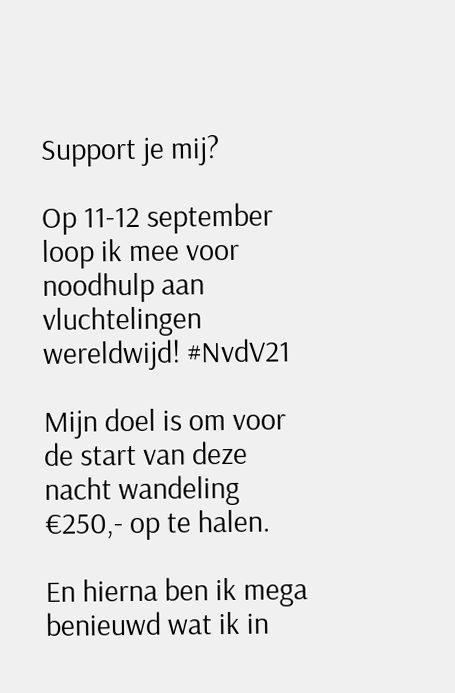Support je mij?

Op 11-12 september loop ik mee voor noodhulp aan vluchtelingen wereldwijd! #NvdV21

Mijn doel is om voor de start van deze nacht wandeling €250,- op te halen.

En hierna ben ik mega benieuwd wat ik in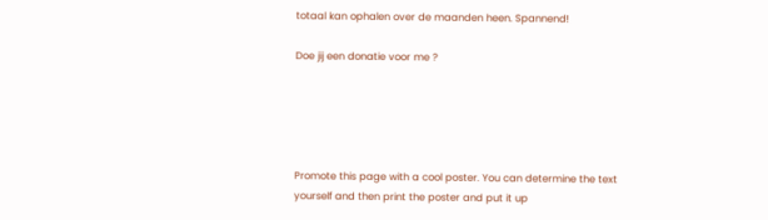totaal kan ophalen over de maanden heen. Spannend!

Doe jij een donatie voor me ?





Promote this page with a cool poster. You can determine the text yourself and then print the poster and put it up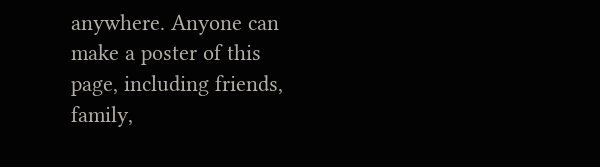anywhere. Anyone can make a poster of this page, including friends, family,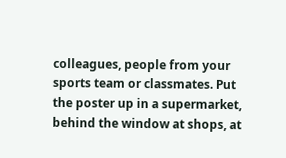colleagues, people from your sports team or classmates. Put the poster up in a supermarket, behind the window at shops, at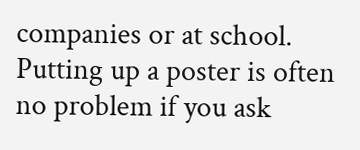companies or at school. Putting up a poster is often no problem if you ask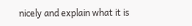nicely and explain what it is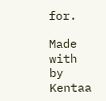for.

Made with by Kentaa